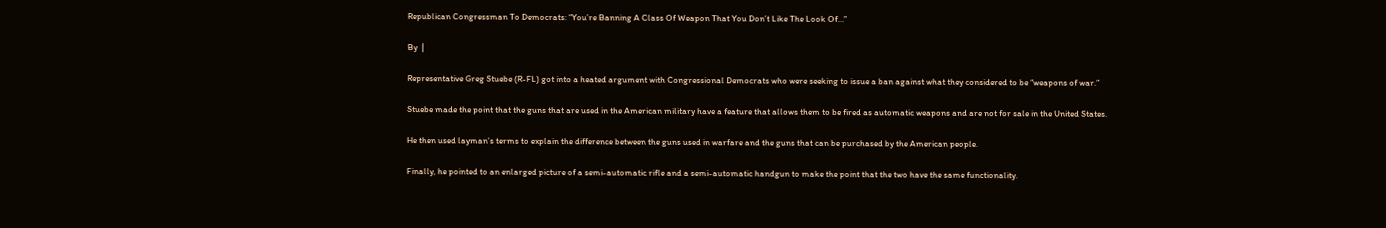Republican Congressman To Democrats: “You’re Banning A Class Of Weapon That You Don’t Like The Look Of…”

By  |

Representative Greg Stuebe (R-FL) got into a heated argument with Congressional Democrats who were seeking to issue a ban against what they considered to be “weapons of war.”

Stuebe made the point that the guns that are used in the American military have a feature that allows them to be fired as automatic weapons and are not for sale in the United States.

He then used layman’s terms to explain the difference between the guns used in warfare and the guns that can be purchased by the American people.

Finally, he pointed to an enlarged picture of a semi-automatic rifle and a semi-automatic handgun to make the point that the two have the same functionality.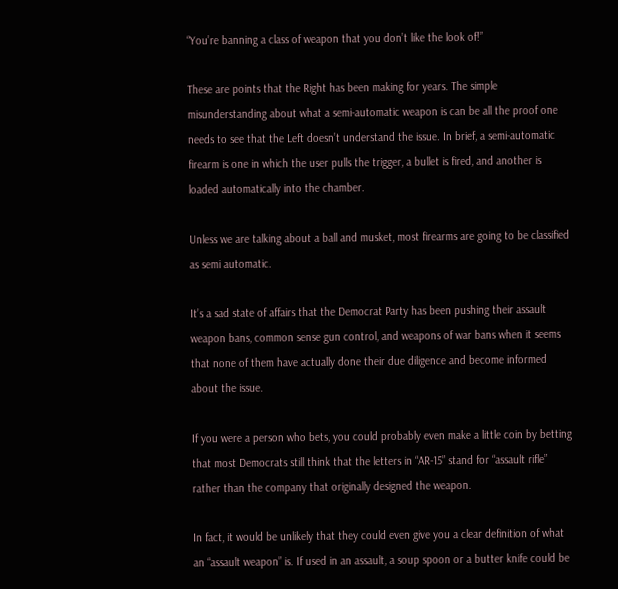“You’re banning a class of weapon that you don’t like the look of!”

These are points that the Right has been making for years. The simple misunderstanding about what a semi-automatic weapon is can be all the proof one needs to see that the Left doesn’t understand the issue. In brief, a semi-automatic firearm is one in which the user pulls the trigger, a bullet is fired, and another is loaded automatically into the chamber.

Unless we are talking about a ball and musket, most firearms are going to be classified as semi automatic.

It’s a sad state of affairs that the Democrat Party has been pushing their assault weapon bans, common sense gun control, and weapons of war bans when it seems that none of them have actually done their due diligence and become informed about the issue.

If you were a person who bets, you could probably even make a little coin by betting that most Democrats still think that the letters in “AR-15” stand for “assault rifle” rather than the company that originally designed the weapon.

In fact, it would be unlikely that they could even give you a clear definition of what an “assault weapon” is. If used in an assault, a soup spoon or a butter knife could be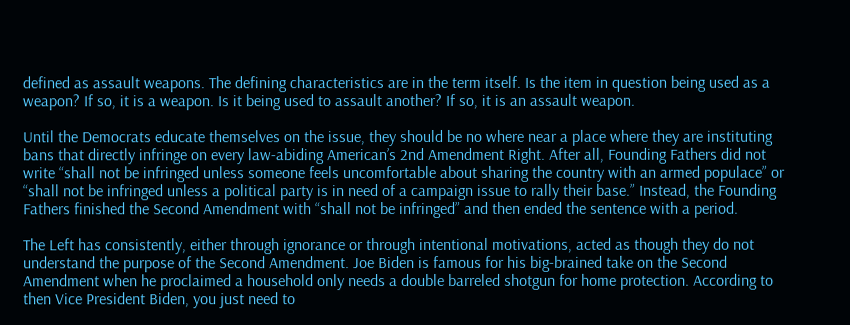defined as assault weapons. The defining characteristics are in the term itself. Is the item in question being used as a weapon? If so, it is a weapon. Is it being used to assault another? If so, it is an assault weapon.

Until the Democrats educate themselves on the issue, they should be no where near a place where they are instituting bans that directly infringe on every law-abiding American’s 2nd Amendment Right. After all, Founding Fathers did not write “shall not be infringed unless someone feels uncomfortable about sharing the country with an armed populace” or “shall not be infringed unless a political party is in need of a campaign issue to rally their base.” Instead, the Founding Fathers finished the Second Amendment with “shall not be infringed” and then ended the sentence with a period.

The Left has consistently, either through ignorance or through intentional motivations, acted as though they do not understand the purpose of the Second Amendment. Joe Biden is famous for his big-brained take on the Second Amendment when he proclaimed a household only needs a double barreled shotgun for home protection. According to then Vice President Biden, you just need to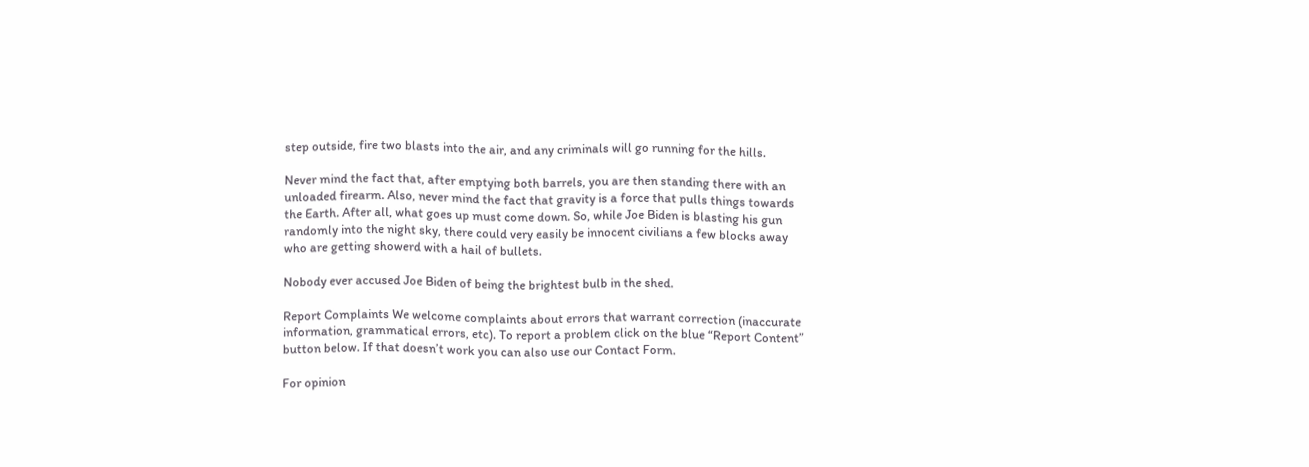step outside, fire two blasts into the air, and any criminals will go running for the hills.

Never mind the fact that, after emptying both barrels, you are then standing there with an unloaded firearm. Also, never mind the fact that gravity is a force that pulls things towards the Earth. After all, what goes up must come down. So, while Joe Biden is blasting his gun randomly into the night sky, there could very easily be innocent civilians a few blocks away who are getting showerd with a hail of bullets.

Nobody ever accused Joe Biden of being the brightest bulb in the shed.

Report Complaints We welcome complaints about errors that warrant correction (inaccurate information, grammatical errors, etc). To report a problem click on the blue “Report Content” button below. If that doesn’t work you can also use our Contact Form.

For opinion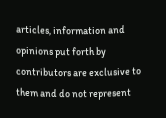articles, information and opinions put forth by contributors are exclusive to them and do not represent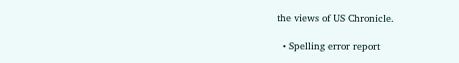the views of US Chronicle.

  • Spelling error report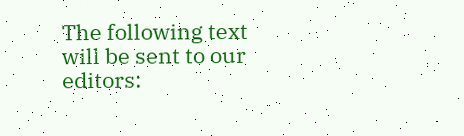The following text will be sent to our editors: